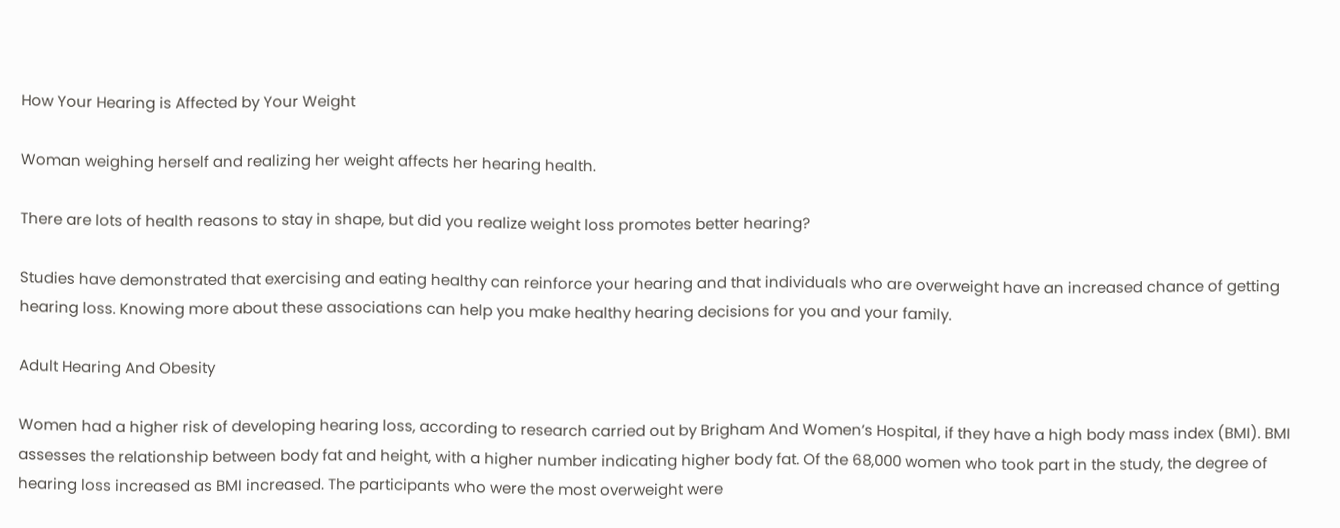How Your Hearing is Affected by Your Weight

Woman weighing herself and realizing her weight affects her hearing health.

There are lots of health reasons to stay in shape, but did you realize weight loss promotes better hearing?

Studies have demonstrated that exercising and eating healthy can reinforce your hearing and that individuals who are overweight have an increased chance of getting hearing loss. Knowing more about these associations can help you make healthy hearing decisions for you and your family.

Adult Hearing And Obesity

Women had a higher risk of developing hearing loss, according to research carried out by Brigham And Women’s Hospital, if they have a high body mass index (BMI). BMI assesses the relationship between body fat and height, with a higher number indicating higher body fat. Of the 68,000 women who took part in the study, the degree of hearing loss increased as BMI increased. The participants who were the most overweight were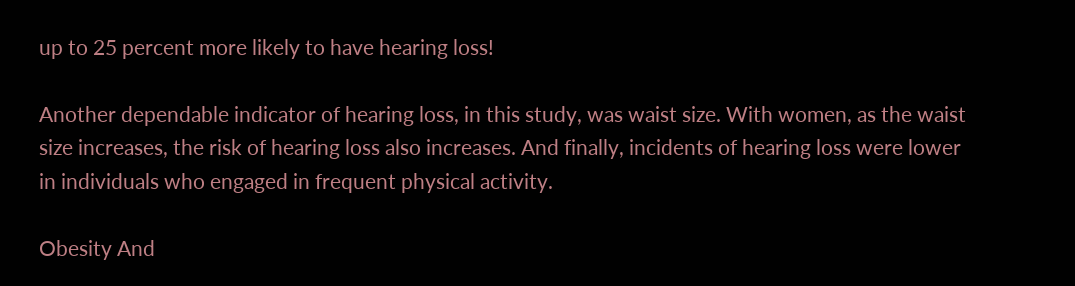up to 25 percent more likely to have hearing loss!

Another dependable indicator of hearing loss, in this study, was waist size. With women, as the waist size increases, the risk of hearing loss also increases. And finally, incidents of hearing loss were lower in individuals who engaged in frequent physical activity.

Obesity And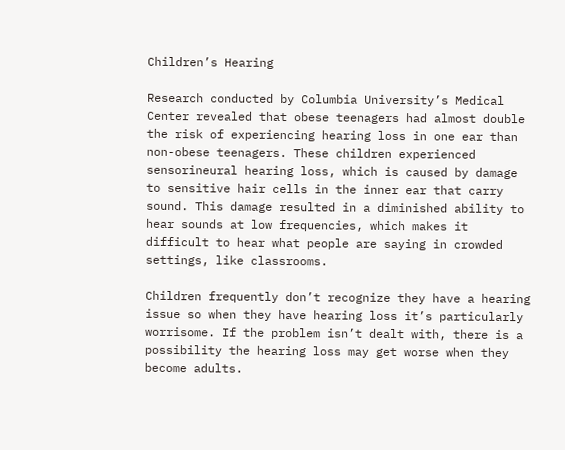Children’s Hearing

Research conducted by Columbia University’s Medical Center revealed that obese teenagers had almost double the risk of experiencing hearing loss in one ear than non-obese teenagers. These children experienced sensorineural hearing loss, which is caused by damage to sensitive hair cells in the inner ear that carry sound. This damage resulted in a diminished ability to hear sounds at low frequencies, which makes it difficult to hear what people are saying in crowded settings, like classrooms.

Children frequently don’t recognize they have a hearing issue so when they have hearing loss it’s particularly worrisome. If the problem isn’t dealt with, there is a possibility the hearing loss may get worse when they become adults.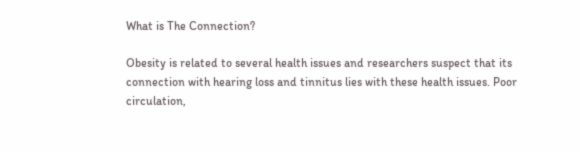What is The Connection?

Obesity is related to several health issues and researchers suspect that its connection with hearing loss and tinnitus lies with these health issues. Poor circulation,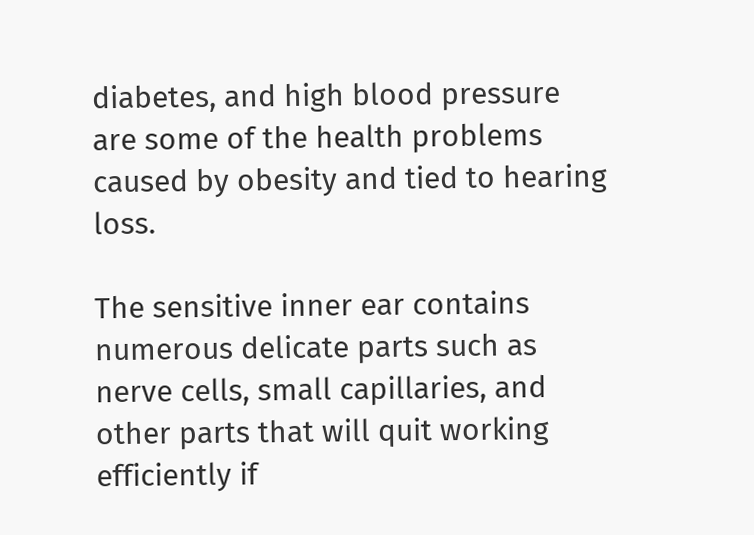diabetes, and high blood pressure are some of the health problems caused by obesity and tied to hearing loss.

The sensitive inner ear contains numerous delicate parts such as nerve cells, small capillaries, and other parts that will quit working efficiently if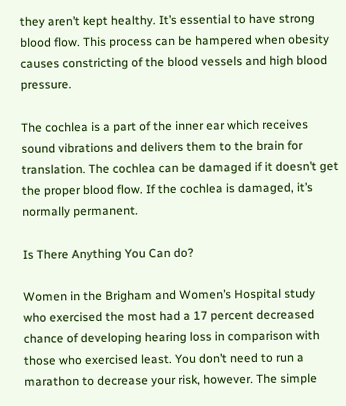they aren’t kept healthy. It’s essential to have strong blood flow. This process can be hampered when obesity causes constricting of the blood vessels and high blood pressure.

The cochlea is a part of the inner ear which receives sound vibrations and delivers them to the brain for translation. The cochlea can be damaged if it doesn’t get the proper blood flow. If the cochlea is damaged, it’s normally permanent.

Is There Anything You Can do?

Women in the Brigham and Women’s Hospital study who exercised the most had a 17 percent decreased chance of developing hearing loss in comparison with those who exercised least. You don’t need to run a marathon to decrease your risk, however. The simple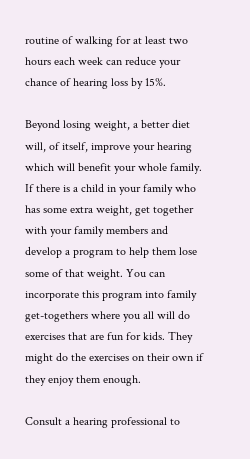routine of walking for at least two hours each week can reduce your chance of hearing loss by 15%.

Beyond losing weight, a better diet will, of itself, improve your hearing which will benefit your whole family. If there is a child in your family who has some extra weight, get together with your family members and develop a program to help them lose some of that weight. You can incorporate this program into family get-togethers where you all will do exercises that are fun for kids. They might do the exercises on their own if they enjoy them enough.

Consult a hearing professional to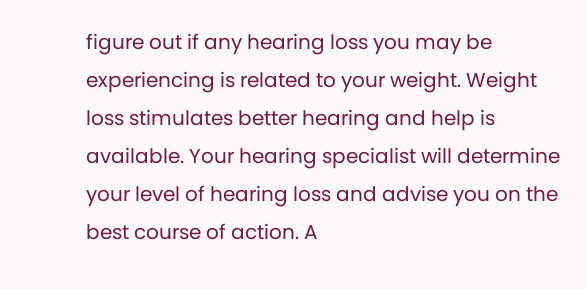figure out if any hearing loss you may be experiencing is related to your weight. Weight loss stimulates better hearing and help is available. Your hearing specialist will determine your level of hearing loss and advise you on the best course of action. A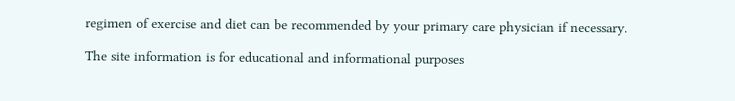regimen of exercise and diet can be recommended by your primary care physician if necessary.

The site information is for educational and informational purposes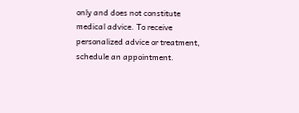only and does not constitute medical advice. To receive personalized advice or treatment, schedule an appointment.